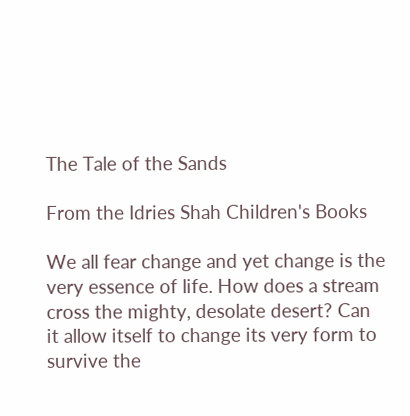The Tale of the Sands

From the Idries Shah Children's Books

We all fear change and yet change is the very essence of life. How does a stream cross the mighty, desolate desert? Can it allow itself to change its very form to survive the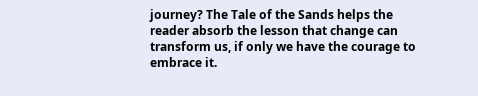journey? The Tale of the Sands helps the reader absorb the lesson that change can transform us, if only we have the courage to embrace it.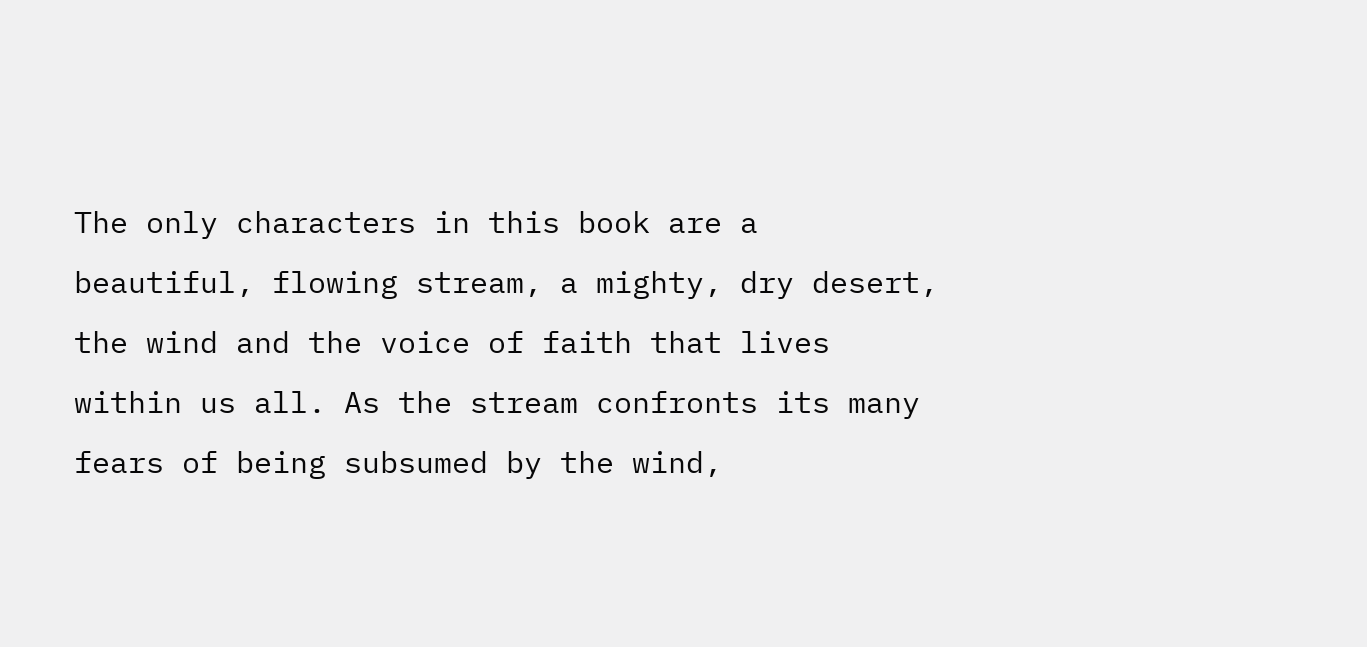The only characters in this book are a beautiful, flowing stream, a mighty, dry desert, the wind and the voice of faith that lives within us all. As the stream confronts its many fears of being subsumed by the wind,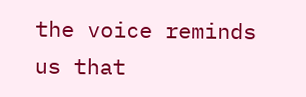the voice reminds us that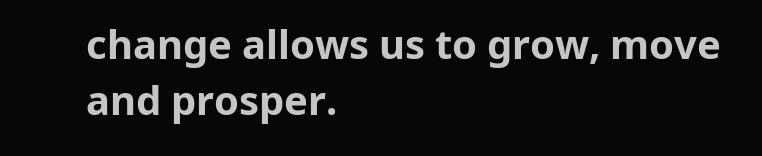change allows us to grow, move and prosper.